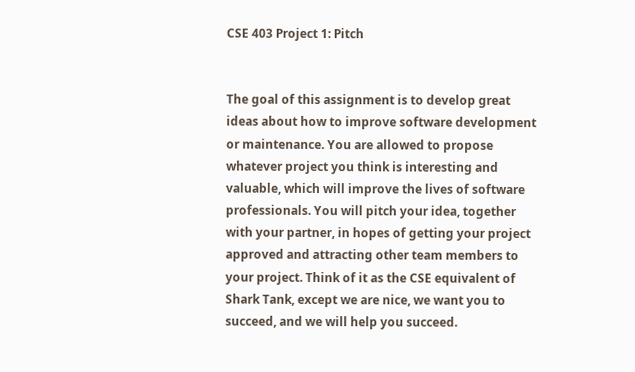CSE 403 Project 1: Pitch


The goal of this assignment is to develop great ideas about how to improve software development or maintenance. You are allowed to propose whatever project you think is interesting and valuable, which will improve the lives of software professionals. You will pitch your idea, together with your partner, in hopes of getting your project approved and attracting other team members to your project. Think of it as the CSE equivalent of Shark Tank, except we are nice, we want you to succeed, and we will help you succeed.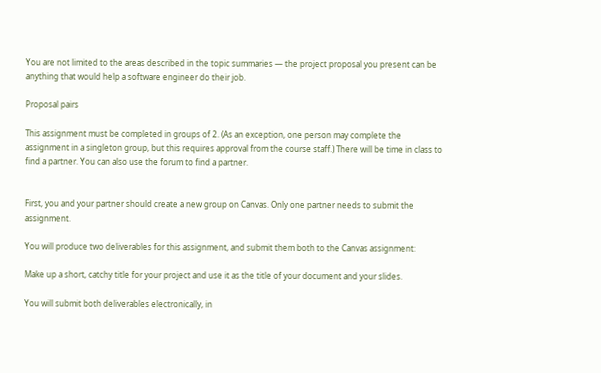You are not limited to the areas described in the topic summaries — the project proposal you present can be anything that would help a software engineer do their job.

Proposal pairs

This assignment must be completed in groups of 2. (As an exception, one person may complete the assignment in a singleton group, but this requires approval from the course staff.) There will be time in class to find a partner. You can also use the forum to find a partner.


First, you and your partner should create a new group on Canvas. Only one partner needs to submit the assignment.

You will produce two deliverables for this assignment, and submit them both to the Canvas assignment:

Make up a short, catchy title for your project and use it as the title of your document and your slides.

You will submit both deliverables electronically, in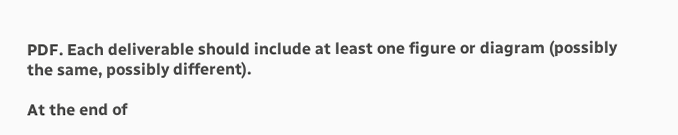PDF. Each deliverable should include at least one figure or diagram (possibly the same, possibly different).

At the end of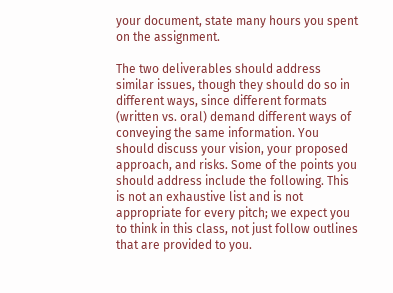your document, state many hours you spent on the assignment.

The two deliverables should address similar issues, though they should do so in different ways, since different formats (written vs. oral) demand different ways of conveying the same information. You should discuss your vision, your proposed approach, and risks. Some of the points you should address include the following. This is not an exhaustive list and is not appropriate for every pitch; we expect you to think in this class, not just follow outlines that are provided to you.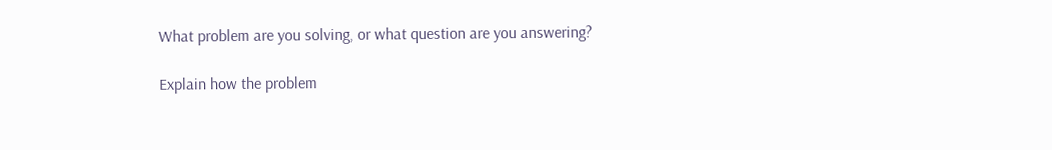What problem are you solving, or what question are you answering?

Explain how the problem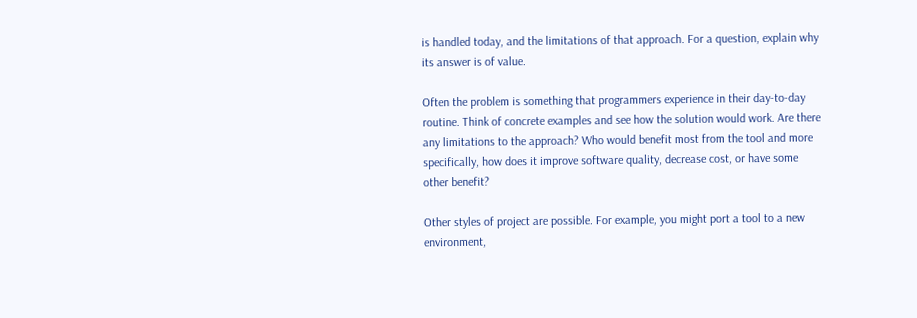is handled today, and the limitations of that approach. For a question, explain why its answer is of value.

Often the problem is something that programmers experience in their day-to-day routine. Think of concrete examples and see how the solution would work. Are there any limitations to the approach? Who would benefit most from the tool and more specifically, how does it improve software quality, decrease cost, or have some other benefit?

Other styles of project are possible. For example, you might port a tool to a new environment,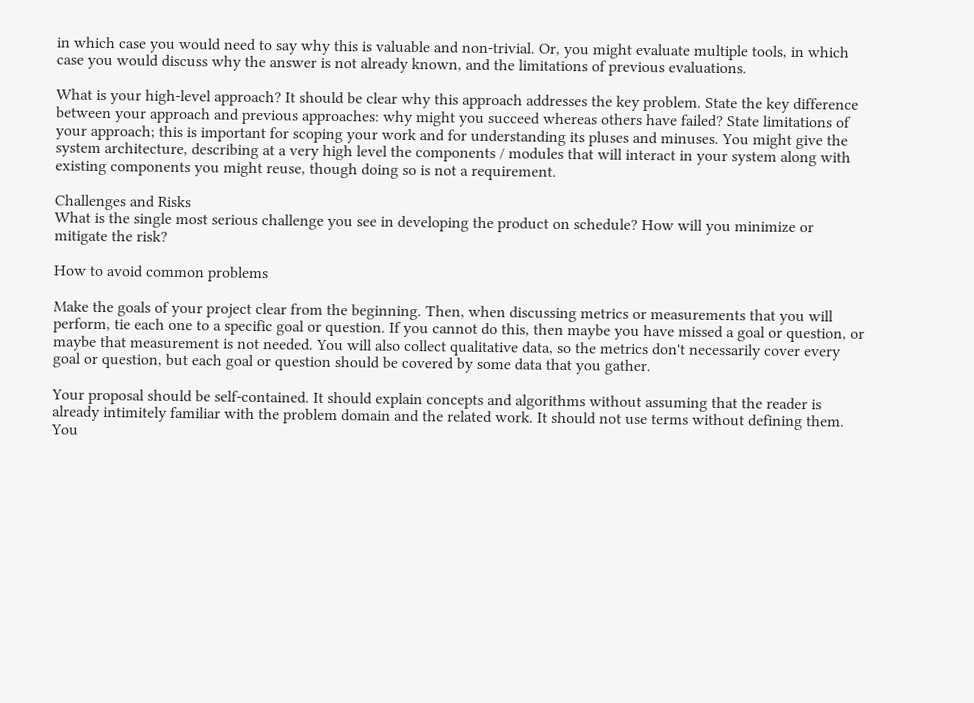in which case you would need to say why this is valuable and non-trivial. Or, you might evaluate multiple tools, in which case you would discuss why the answer is not already known, and the limitations of previous evaluations.

What is your high-level approach? It should be clear why this approach addresses the key problem. State the key difference between your approach and previous approaches: why might you succeed whereas others have failed? State limitations of your approach; this is important for scoping your work and for understanding its pluses and minuses. You might give the system architecture, describing at a very high level the components / modules that will interact in your system along with existing components you might reuse, though doing so is not a requirement.

Challenges and Risks
What is the single most serious challenge you see in developing the product on schedule? How will you minimize or mitigate the risk?

How to avoid common problems

Make the goals of your project clear from the beginning. Then, when discussing metrics or measurements that you will perform, tie each one to a specific goal or question. If you cannot do this, then maybe you have missed a goal or question, or maybe that measurement is not needed. You will also collect qualitative data, so the metrics don't necessarily cover every goal or question, but each goal or question should be covered by some data that you gather.

Your proposal should be self-contained. It should explain concepts and algorithms without assuming that the reader is already intimitely familiar with the problem domain and the related work. It should not use terms without defining them. You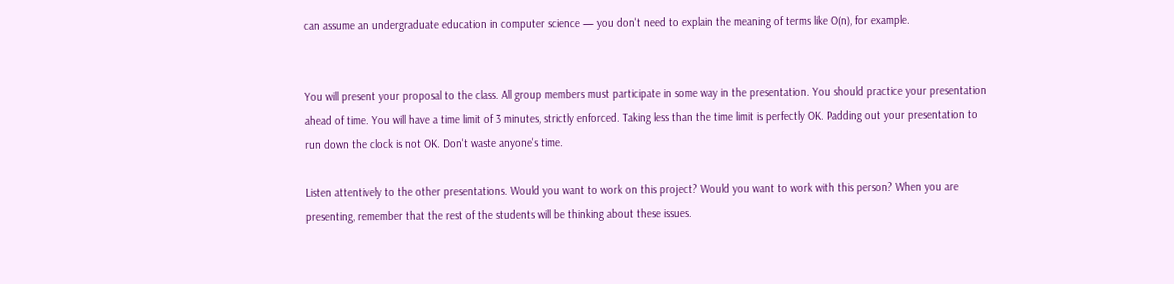can assume an undergraduate education in computer science — you don't need to explain the meaning of terms like O(n), for example.


You will present your proposal to the class. All group members must participate in some way in the presentation. You should practice your presentation ahead of time. You will have a time limit of 3 minutes, strictly enforced. Taking less than the time limit is perfectly OK. Padding out your presentation to run down the clock is not OK. Don't waste anyone's time.

Listen attentively to the other presentations. Would you want to work on this project? Would you want to work with this person? When you are presenting, remember that the rest of the students will be thinking about these issues.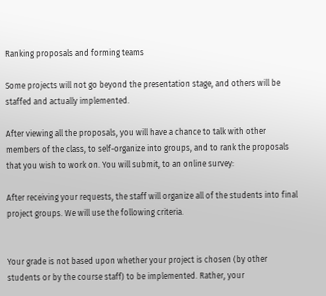Ranking proposals and forming teams

Some projects will not go beyond the presentation stage, and others will be staffed and actually implemented.

After viewing all the proposals, you will have a chance to talk with other members of the class, to self-organize into groups, and to rank the proposals that you wish to work on. You will submit, to an online survey:

After receiving your requests, the staff will organize all of the students into final project groups. We will use the following criteria.


Your grade is not based upon whether your project is chosen (by other students or by the course staff) to be implemented. Rather, your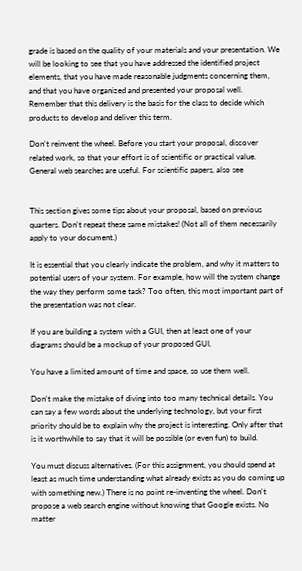grade is based on the quality of your materials and your presentation. We will be looking to see that you have addressed the identified project elements, that you have made reasonable judgments concerning them, and that you have organized and presented your proposal well. Remember that this delivery is the basis for the class to decide which products to develop and deliver this term.

Don't reinvent the wheel. Before you start your proposal, discover related work, so that your effort is of scientific or practical value. General web searches are useful. For scientific papers, also see


This section gives some tips about your proposal, based on previous quarters. Don't repeat these same mistakes! (Not all of them necessarily apply to your document.)

It is essential that you clearly indicate the problem, and why it matters to potential users of your system. For example, how will the system change the way they perform some task? Too often, this most important part of the presentation was not clear.

If you are building a system with a GUI, then at least one of your diagrams should be a mockup of your proposed GUI.

You have a limited amount of time and space, so use them well.

Don't make the mistake of diving into too many technical details. You can say a few words about the underlying technology, but your first priority should be to explain why the project is interesting. Only after that is it worthwhile to say that it will be possible (or even fun) to build.

You must discuss alternatives. (For this assignment, you should spend at least as much time understanding what already exists as you do coming up with something new.) There is no point re-inventing the wheel. Don't propose a web search engine without knowing that Google exists. No matter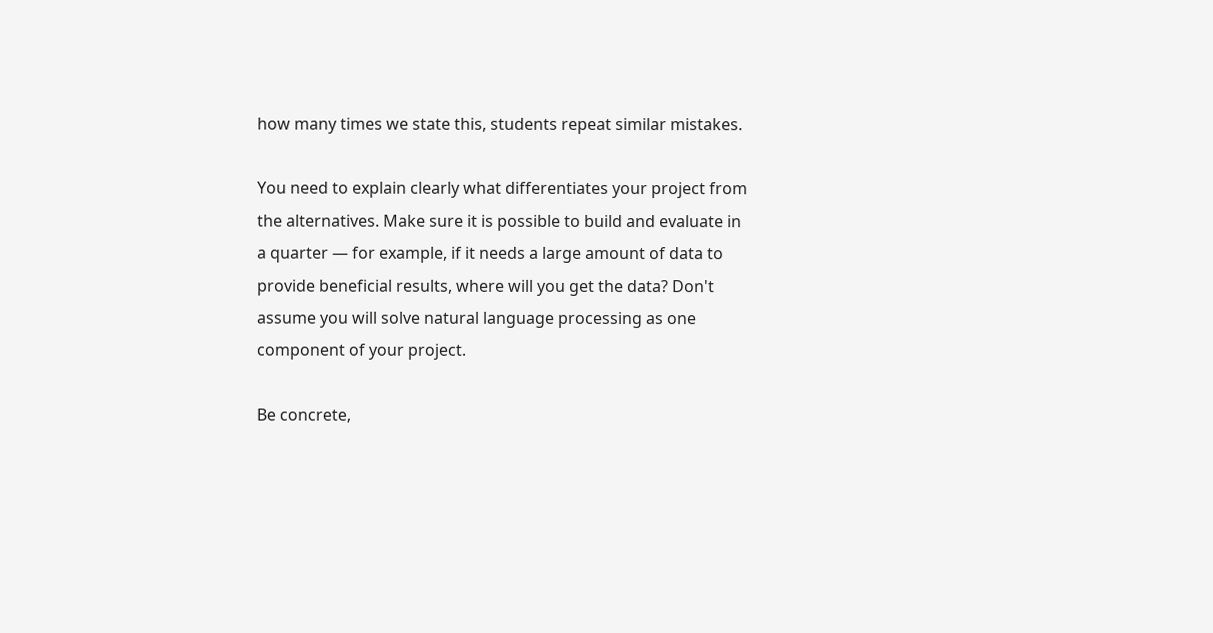how many times we state this, students repeat similar mistakes.

You need to explain clearly what differentiates your project from the alternatives. Make sure it is possible to build and evaluate in a quarter — for example, if it needs a large amount of data to provide beneficial results, where will you get the data? Don't assume you will solve natural language processing as one component of your project.

Be concrete,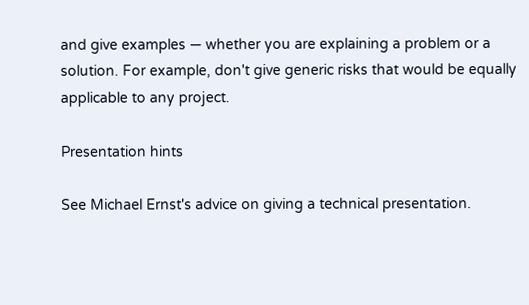and give examples — whether you are explaining a problem or a solution. For example, don't give generic risks that would be equally applicable to any project.

Presentation hints

See Michael Ernst's advice on giving a technical presentation.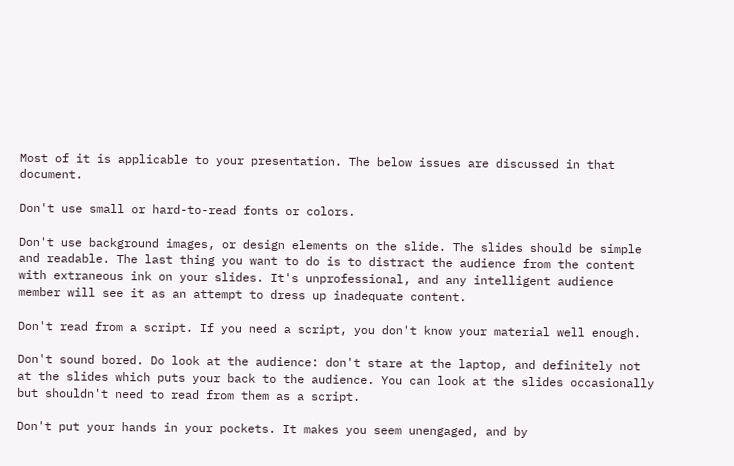Most of it is applicable to your presentation. The below issues are discussed in that document.

Don't use small or hard-to-read fonts or colors.

Don't use background images, or design elements on the slide. The slides should be simple and readable. The last thing you want to do is to distract the audience from the content with extraneous ink on your slides. It's unprofessional, and any intelligent audience member will see it as an attempt to dress up inadequate content.

Don't read from a script. If you need a script, you don't know your material well enough.

Don't sound bored. Do look at the audience: don't stare at the laptop, and definitely not at the slides which puts your back to the audience. You can look at the slides occasionally but shouldn't need to read from them as a script.

Don't put your hands in your pockets. It makes you seem unengaged, and by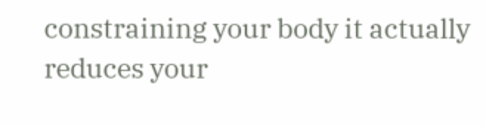constraining your body it actually reduces your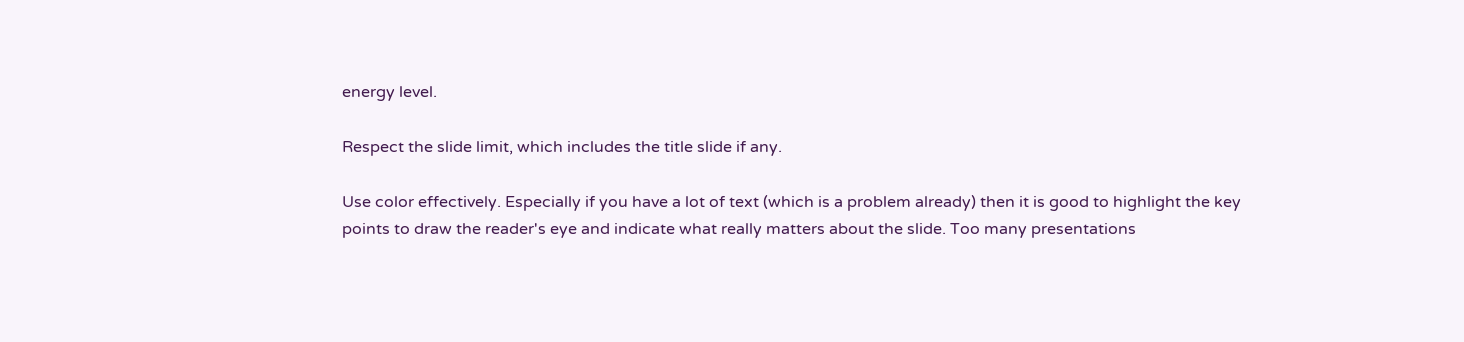energy level.

Respect the slide limit, which includes the title slide if any.

Use color effectively. Especially if you have a lot of text (which is a problem already) then it is good to highlight the key points to draw the reader's eye and indicate what really matters about the slide. Too many presentations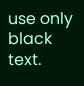use only black text.